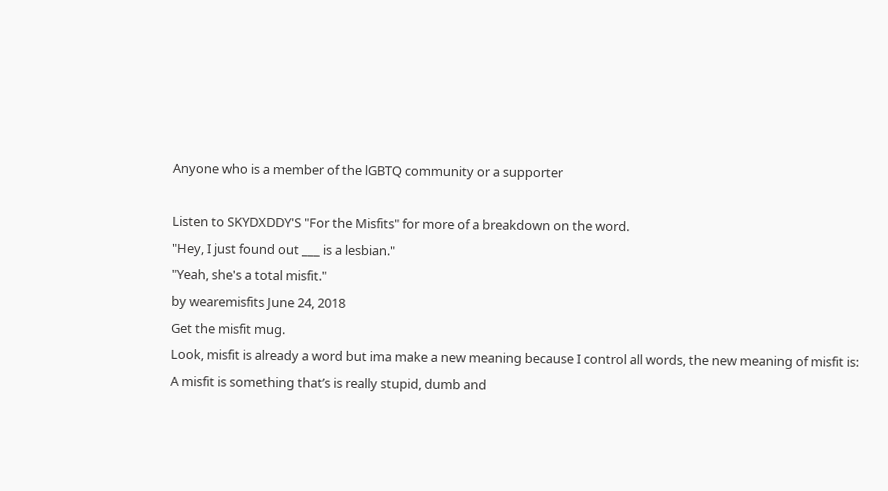Anyone who is a member of the lGBTQ community or a supporter

Listen to SKYDXDDY'S "For the Misfits" for more of a breakdown on the word.
"Hey, I just found out ___ is a lesbian."
"Yeah, she's a total misfit."
by wearemisfits June 24, 2018
Get the misfit mug.
Look, misfit is already a word but ima make a new meaning because I control all words, the new meaning of misfit is: A misfit is something that’s is really stupid, dumb and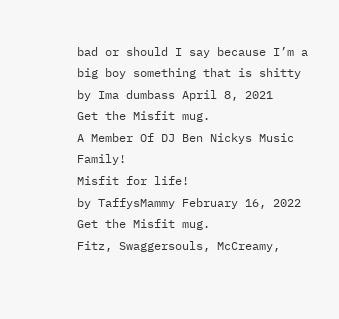bad or should I say because I’m a big boy something that is shitty
by Ima dumbass April 8, 2021
Get the Misfit mug.
A Member Of DJ Ben Nickys Music Family!
Misfit for life!
by TaffysMammy February 16, 2022
Get the Misfit mug.
Fitz, Swaggersouls, McCreamy,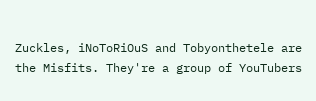Zuckles, iNoToRiOuS and Tobyonthetele are the Misfits. They're a group of YouTubers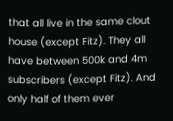that all live in the same clout house (except Fitz). They all have between 500k and 4m subscribers (except Fitz). And only half of them ever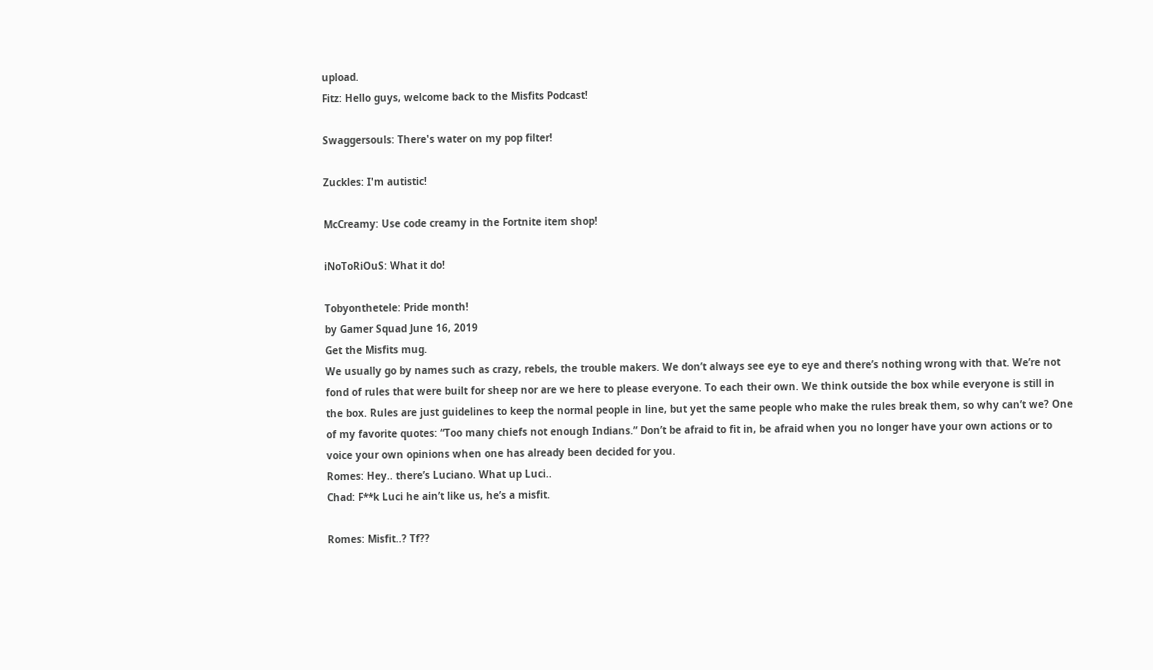upload.
Fitz: Hello guys, welcome back to the Misfits Podcast!

Swaggersouls: There's water on my pop filter!

Zuckles: I'm autistic!

McCreamy: Use code creamy in the Fortnite item shop!

iNoToRiOuS: What it do!

Tobyonthetele: Pride month!
by Gamer Squad June 16, 2019
Get the Misfits mug.
We usually go by names such as crazy, rebels, the trouble makers. We don’t always see eye to eye and there’s nothing wrong with that. We’re not fond of rules that were built for sheep nor are we here to please everyone. To each their own. We think outside the box while everyone is still in the box. Rules are just guidelines to keep the normal people in line, but yet the same people who make the rules break them, so why can’t we? One of my favorite quotes: “Too many chiefs not enough Indians.” Don’t be afraid to fit in, be afraid when you no longer have your own actions or to voice your own opinions when one has already been decided for you.
Romes: Hey.. there’s Luciano. What up Luci..
Chad: F**k Luci he ain’t like us, he’s a misfit.

Romes: Misfit..? Tf??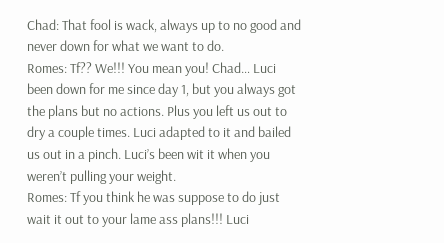Chad: That fool is wack, always up to no good and never down for what we want to do.
Romes: Tf?? We!!! You mean you! Chad… Luci been down for me since day 1, but you always got the plans but no actions. Plus you left us out to dry a couple times. Luci adapted to it and bailed us out in a pinch. Luci’s been wit it when you weren’t pulling your weight.
Romes: Tf you think he was suppose to do just wait it out to your lame ass plans!!! Luci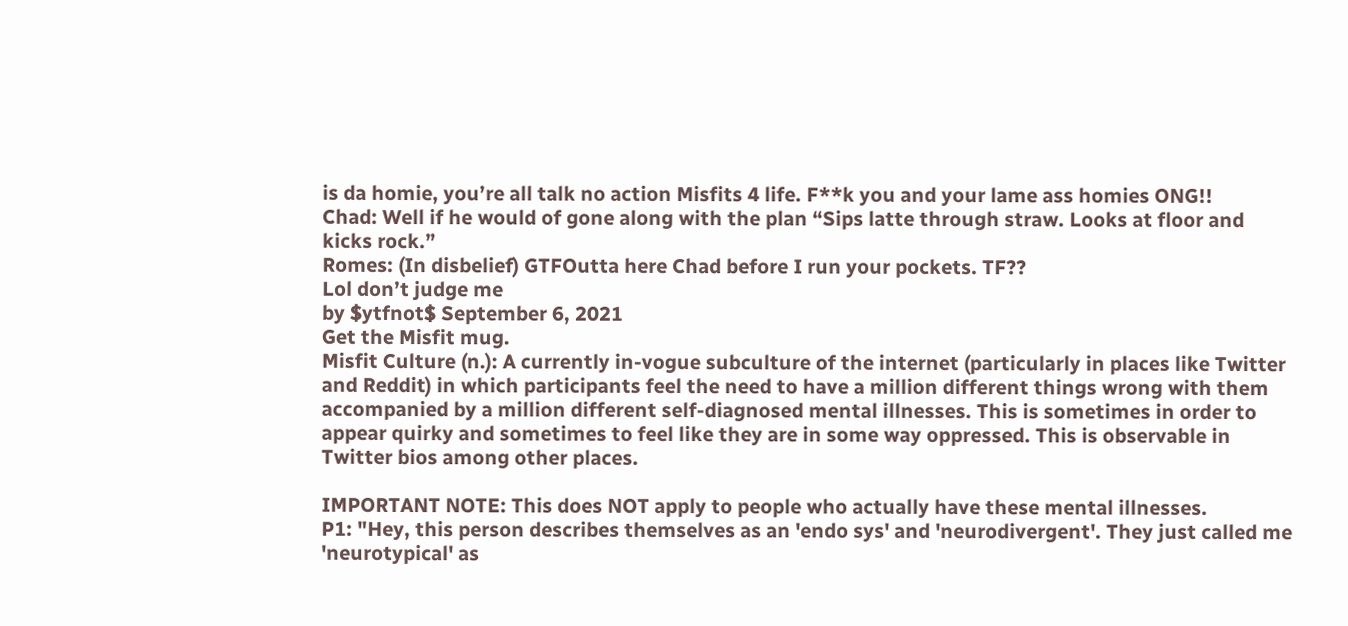is da homie, you’re all talk no action Misfits 4 life. F**k you and your lame ass homies ONG!!
Chad: Well if he would of gone along with the plan “Sips latte through straw. Looks at floor and kicks rock.”
Romes: (In disbelief) GTFOutta here Chad before I run your pockets. TF??
Lol don’t judge me
by $ytfnot$ September 6, 2021
Get the Misfit mug.
Misfit Culture (n.): A currently in-vogue subculture of the internet (particularly in places like Twitter and Reddit) in which participants feel the need to have a million different things wrong with them accompanied by a million different self-diagnosed mental illnesses. This is sometimes in order to appear quirky and sometimes to feel like they are in some way oppressed. This is observable in Twitter bios among other places.

IMPORTANT NOTE: This does NOT apply to people who actually have these mental illnesses.
P1: "Hey, this person describes themselves as an 'endo sys' and 'neurodivergent'. They just called me 'neurotypical' as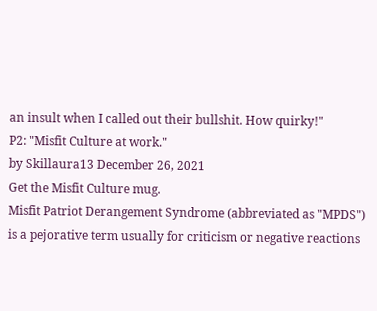an insult when I called out their bullshit. How quirky!"
P2: "Misfit Culture at work."
by Skillaura13 December 26, 2021
Get the Misfit Culture mug.
Misfit Patriot Derangement Syndrome (abbreviated as "MPDS") is a pejorative term usually for criticism or negative reactions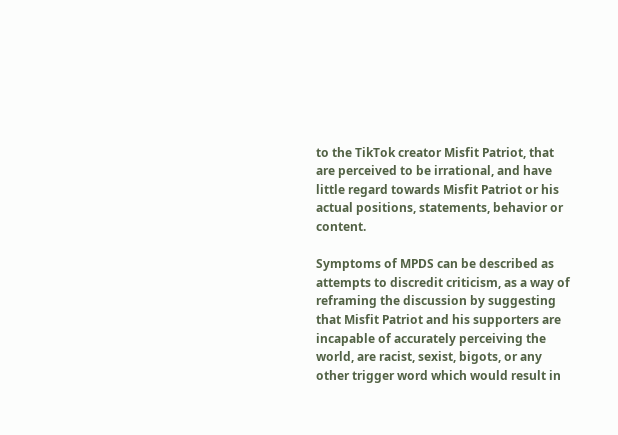to the TikTok creator Misfit Patriot, that are perceived to be irrational, and have little regard towards Misfit Patriot or his actual positions, statements, behavior or content.

Symptoms of MPDS can be described as attempts to discredit criticism, as a way of reframing the discussion by suggesting that Misfit Patriot and his supporters are incapable of accurately perceiving the world, are racist, sexist, bigots, or any other trigger word which would result in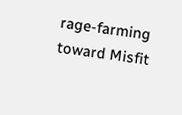rage-farming toward Misfit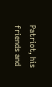Patriot, his friends and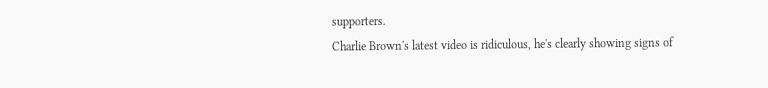supporters.
Charlie Brown's latest video is ridiculous, he's clearly showing signs of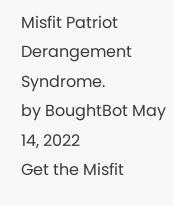Misfit Patriot Derangement Syndrome.
by BoughtBot May 14, 2022
Get the Misfit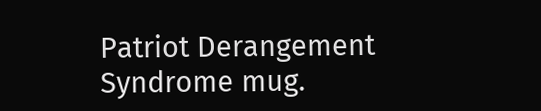Patriot Derangement Syndrome mug.